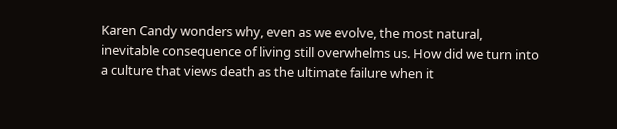Karen Candy wonders why, even as we evolve, the most natural, inevitable consequence of living still overwhelms us. How did we turn into a culture that views death as the ultimate failure when it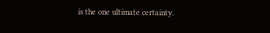is the one ultimate certainty.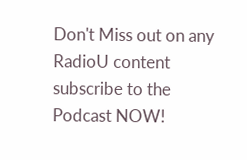Don't Miss out on any RadioU content subscribe to the Podcast NOW!